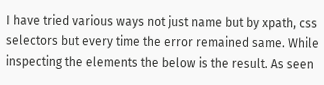I have tried various ways not just name but by xpath, css selectors but every time the error remained same. While inspecting the elements the below is the result. As seen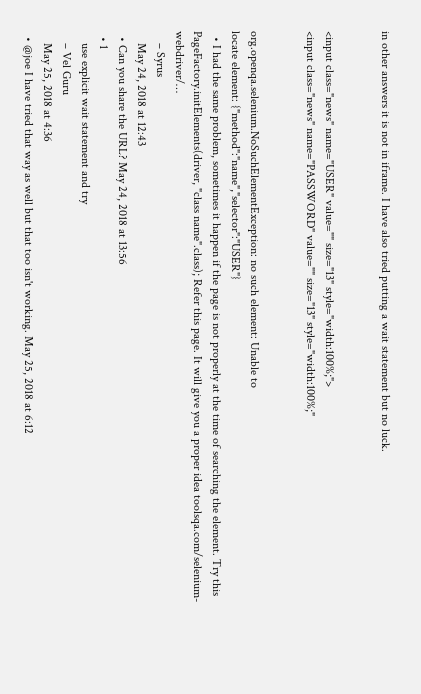in other answers it is not in iframe. I have also tried putting a wait statement but no luck.


<input class="news" name="USER" value="" size="13" style="width:100%;">
<input class="news" name="PASSWORD" value="" size="13" style="width:100%;"


org.openqa.selenium.NoSuchElementException: no such element: Unable to
locate element: {"method":"name","selector":"USER"}
  • I had the same problem, sometimes it happen if the page is not properly at the time of searching the element. Try this PageFactory.initElements(driver, "class name".class); Refer this page. It will give you a proper idea toolsqa.com/selenium-webdriver/…
    – Syrus
    May 24, 2018 at 12:43
  • Can you share the URL? May 24, 2018 at 13:56
  • 1
    use explicit wait statement and try
    – Vel Guru
    May 25, 2018 at 4:36
  • @joe I have tried that way as well but that too isn't working. May 25, 2018 at 6:12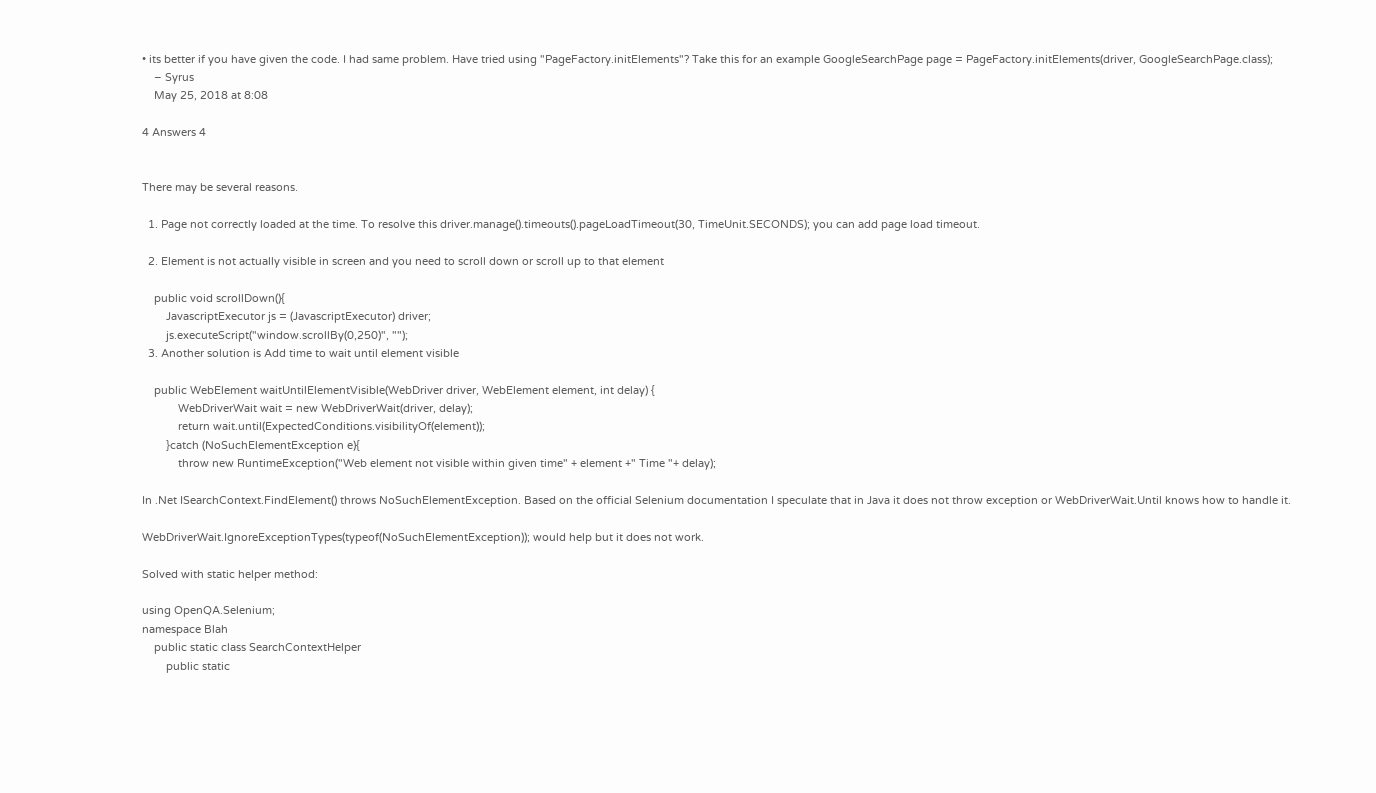• its better if you have given the code. I had same problem. Have tried using "PageFactory.initElements"? Take this for an example GoogleSearchPage page = PageFactory.initElements(driver, GoogleSearchPage.class);
    – Syrus
    May 25, 2018 at 8:08

4 Answers 4


There may be several reasons.

  1. Page not correctly loaded at the time. To resolve this driver.manage().timeouts().pageLoadTimeout(30, TimeUnit.SECONDS); you can add page load timeout.

  2. Element is not actually visible in screen and you need to scroll down or scroll up to that element

    public void scrollDown(){
        JavascriptExecutor js = (JavascriptExecutor) driver;
        js.executeScript("window.scrollBy(0,250)", "");
  3. Another solution is Add time to wait until element visible

    public WebElement waitUntilElementVisible(WebDriver driver, WebElement element, int delay) {
            WebDriverWait wait = new WebDriverWait(driver, delay);
            return wait.until(ExpectedConditions.visibilityOf(element));
        }catch (NoSuchElementException e){
            throw new RuntimeException("Web element not visible within given time" + element +" Time "+ delay);

In .Net ISearchContext.FindElement() throws NoSuchElementException. Based on the official Selenium documentation I speculate that in Java it does not throw exception or WebDriverWait.Until knows how to handle it.

WebDriverWait.IgnoreExceptionTypes(typeof(NoSuchElementException)); would help but it does not work.

Solved with static helper method:

using OpenQA.Selenium;
namespace Blah
    public static class SearchContextHelper
        public static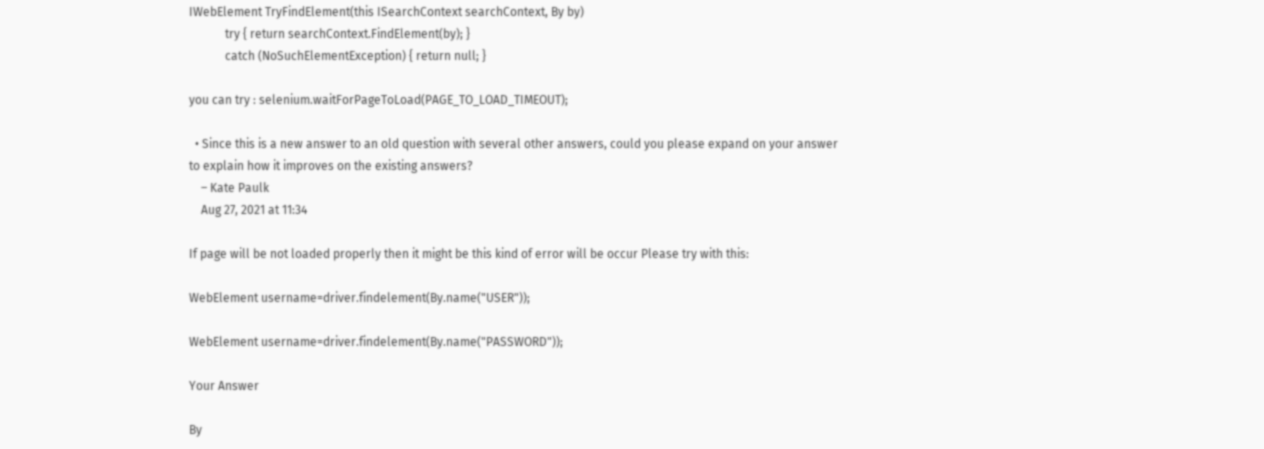IWebElement TryFindElement(this ISearchContext searchContext, By by)
            try { return searchContext.FindElement(by); }
            catch (NoSuchElementException) { return null; }

you can try : selenium.waitForPageToLoad(PAGE_TO_LOAD_TIMEOUT);

  • Since this is a new answer to an old question with several other answers, could you please expand on your answer to explain how it improves on the existing answers?
    – Kate Paulk
    Aug 27, 2021 at 11:34

If page will be not loaded properly then it might be this kind of error will be occur Please try with this:

WebElement username=driver.findelement(By.name("USER"));

WebElement username=driver.findelement(By.name("PASSWORD"));

Your Answer

By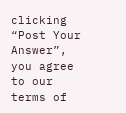clicking “Post Your Answer”, you agree to our terms of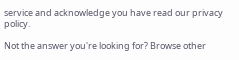service and acknowledge you have read our privacy policy.

Not the answer you're looking for? Browse other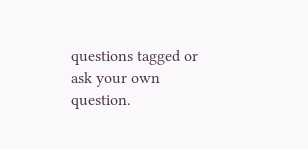questions tagged or ask your own question.